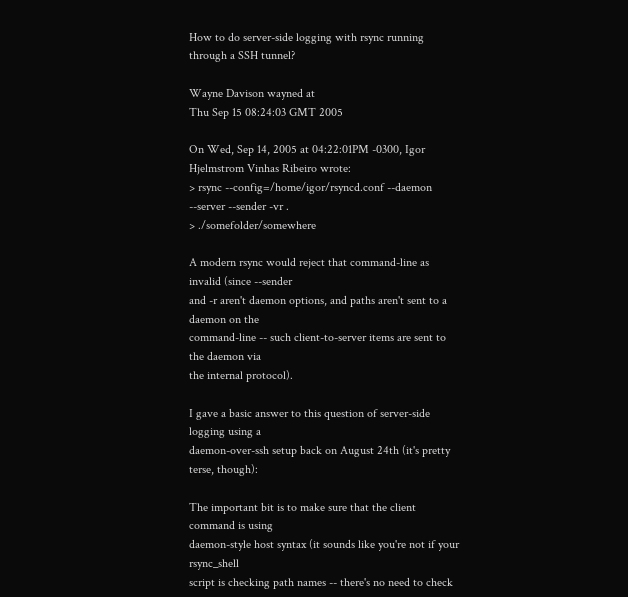How to do server-side logging with rsync running through a SSH tunnel?

Wayne Davison wayned at
Thu Sep 15 08:24:03 GMT 2005

On Wed, Sep 14, 2005 at 04:22:01PM -0300, Igor Hjelmstrom Vinhas Ribeiro wrote:
> rsync --config=/home/igor/rsyncd.conf --daemon --server --sender -vr .
> ./somefolder/somewhere

A modern rsync would reject that command-line as invalid (since --sender
and -r aren't daemon options, and paths aren't sent to a daemon on the
command-line -- such client-to-server items are sent to the daemon via
the internal protocol).

I gave a basic answer to this question of server-side logging using a
daemon-over-ssh setup back on August 24th (it's pretty terse, though):

The important bit is to make sure that the client command is using
daemon-style host syntax (it sounds like you're not if your rsync_shell
script is checking path names -- there's no need to check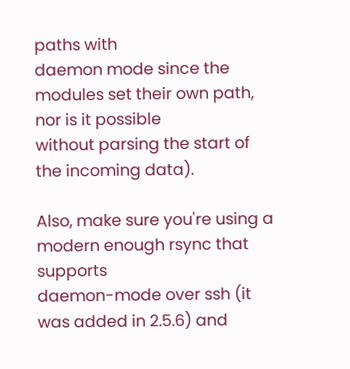paths with
daemon mode since the modules set their own path, nor is it possible
without parsing the start of the incoming data).

Also, make sure you're using a modern enough rsync that supports
daemon-mode over ssh (it was added in 2.5.6) and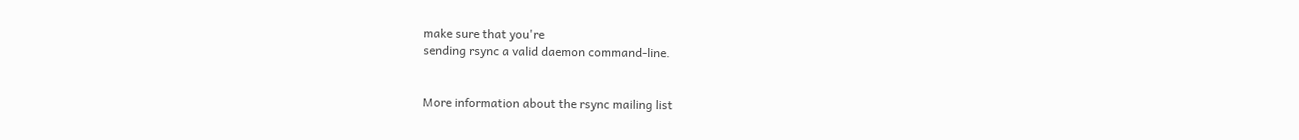make sure that you're
sending rsync a valid daemon command-line.


More information about the rsync mailing list